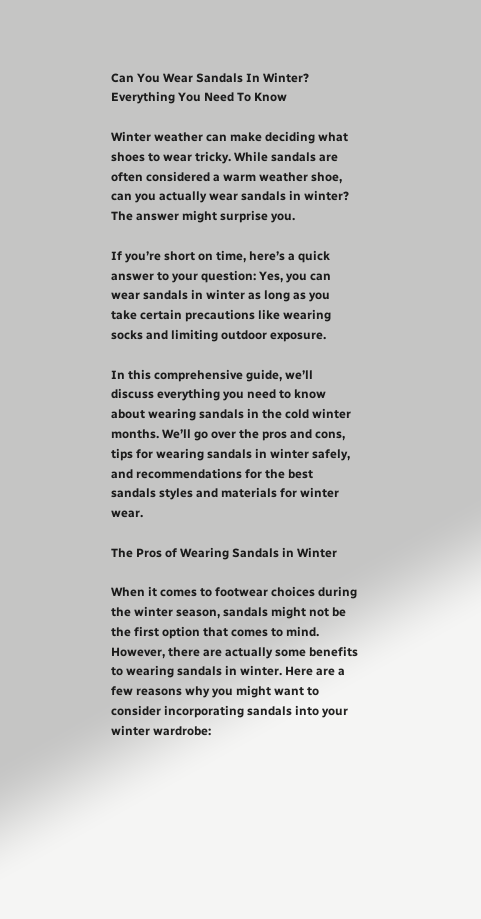Can You Wear Sandals In Winter? Everything You Need To Know

Winter weather can make deciding what shoes to wear tricky. While sandals are often considered a warm weather shoe, can you actually wear sandals in winter? The answer might surprise you.

If you’re short on time, here’s a quick answer to your question: Yes, you can wear sandals in winter as long as you take certain precautions like wearing socks and limiting outdoor exposure.

In this comprehensive guide, we’ll discuss everything you need to know about wearing sandals in the cold winter months. We’ll go over the pros and cons, tips for wearing sandals in winter safely, and recommendations for the best sandals styles and materials for winter wear.

The Pros of Wearing Sandals in Winter

When it comes to footwear choices during the winter season, sandals might not be the first option that comes to mind. However, there are actually some benefits to wearing sandals in winter. Here are a few reasons why you might want to consider incorporating sandals into your winter wardrobe: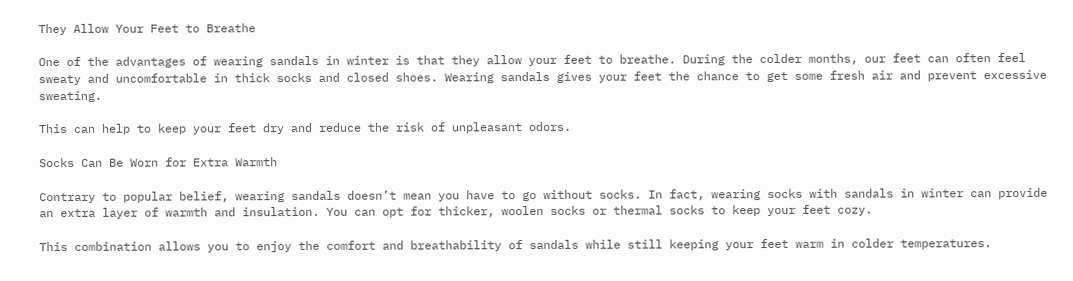They Allow Your Feet to Breathe

One of the advantages of wearing sandals in winter is that they allow your feet to breathe. During the colder months, our feet can often feel sweaty and uncomfortable in thick socks and closed shoes. Wearing sandals gives your feet the chance to get some fresh air and prevent excessive sweating.

This can help to keep your feet dry and reduce the risk of unpleasant odors.

Socks Can Be Worn for Extra Warmth

Contrary to popular belief, wearing sandals doesn’t mean you have to go without socks. In fact, wearing socks with sandals in winter can provide an extra layer of warmth and insulation. You can opt for thicker, woolen socks or thermal socks to keep your feet cozy.

This combination allows you to enjoy the comfort and breathability of sandals while still keeping your feet warm in colder temperatures.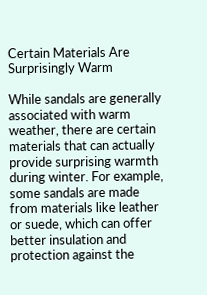Certain Materials Are Surprisingly Warm

While sandals are generally associated with warm weather, there are certain materials that can actually provide surprising warmth during winter. For example, some sandals are made from materials like leather or suede, which can offer better insulation and protection against the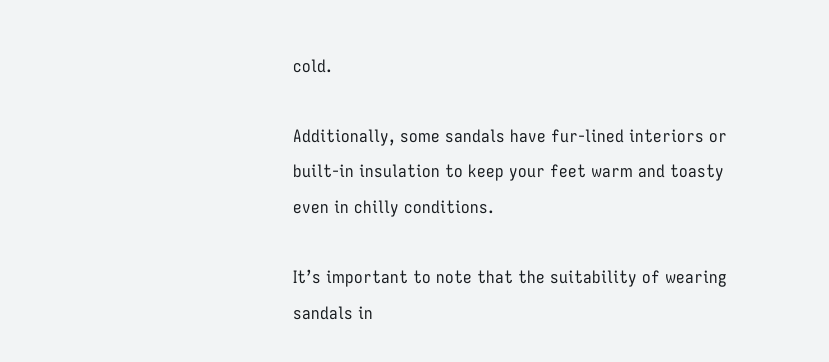cold.

Additionally, some sandals have fur-lined interiors or built-in insulation to keep your feet warm and toasty even in chilly conditions.

It’s important to note that the suitability of wearing sandals in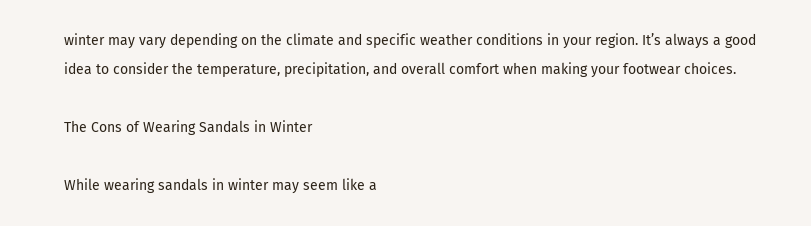winter may vary depending on the climate and specific weather conditions in your region. It’s always a good idea to consider the temperature, precipitation, and overall comfort when making your footwear choices.

The Cons of Wearing Sandals in Winter

While wearing sandals in winter may seem like a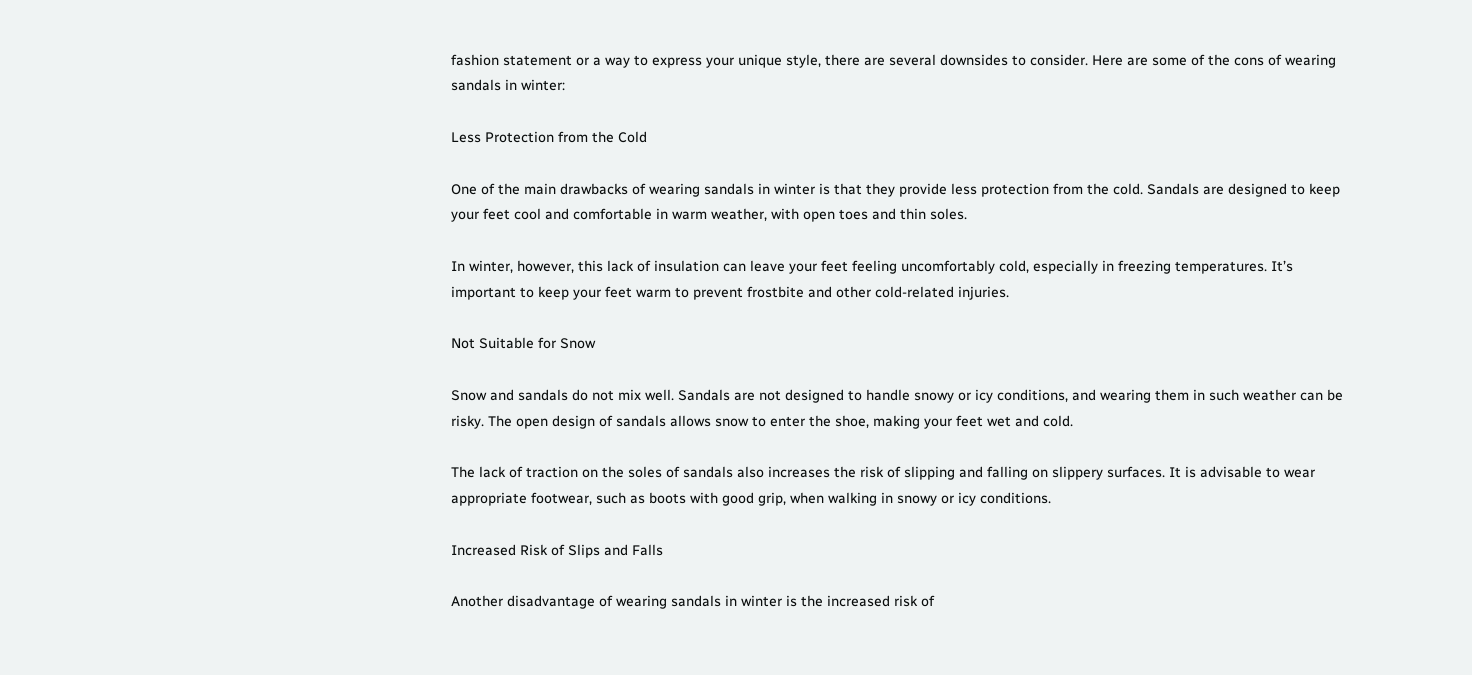fashion statement or a way to express your unique style, there are several downsides to consider. Here are some of the cons of wearing sandals in winter:

Less Protection from the Cold

One of the main drawbacks of wearing sandals in winter is that they provide less protection from the cold. Sandals are designed to keep your feet cool and comfortable in warm weather, with open toes and thin soles.

In winter, however, this lack of insulation can leave your feet feeling uncomfortably cold, especially in freezing temperatures. It’s important to keep your feet warm to prevent frostbite and other cold-related injuries.

Not Suitable for Snow

Snow and sandals do not mix well. Sandals are not designed to handle snowy or icy conditions, and wearing them in such weather can be risky. The open design of sandals allows snow to enter the shoe, making your feet wet and cold.

The lack of traction on the soles of sandals also increases the risk of slipping and falling on slippery surfaces. It is advisable to wear appropriate footwear, such as boots with good grip, when walking in snowy or icy conditions.

Increased Risk of Slips and Falls

Another disadvantage of wearing sandals in winter is the increased risk of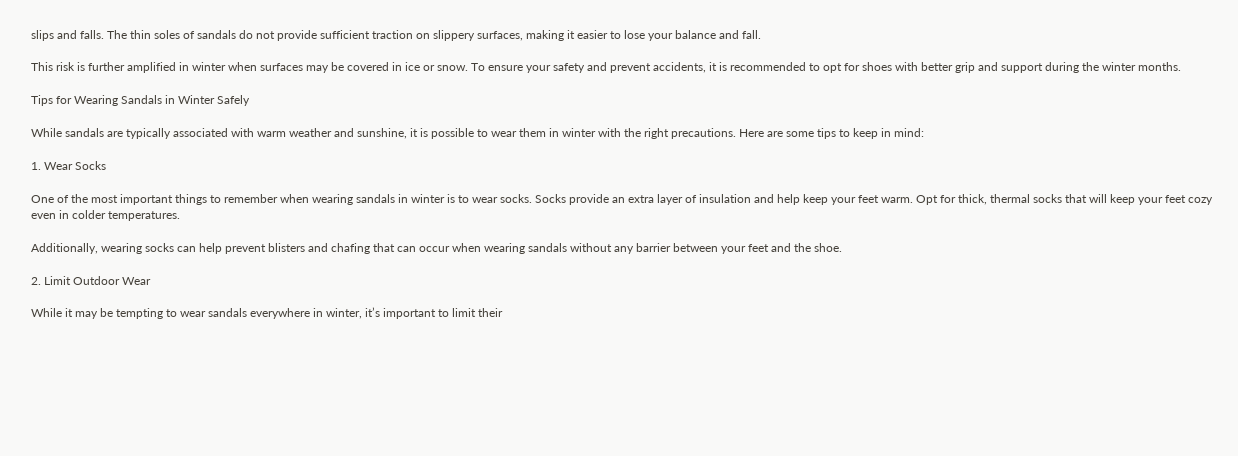slips and falls. The thin soles of sandals do not provide sufficient traction on slippery surfaces, making it easier to lose your balance and fall.

This risk is further amplified in winter when surfaces may be covered in ice or snow. To ensure your safety and prevent accidents, it is recommended to opt for shoes with better grip and support during the winter months.

Tips for Wearing Sandals in Winter Safely

While sandals are typically associated with warm weather and sunshine, it is possible to wear them in winter with the right precautions. Here are some tips to keep in mind:

1. Wear Socks

One of the most important things to remember when wearing sandals in winter is to wear socks. Socks provide an extra layer of insulation and help keep your feet warm. Opt for thick, thermal socks that will keep your feet cozy even in colder temperatures.

Additionally, wearing socks can help prevent blisters and chafing that can occur when wearing sandals without any barrier between your feet and the shoe.

2. Limit Outdoor Wear

While it may be tempting to wear sandals everywhere in winter, it’s important to limit their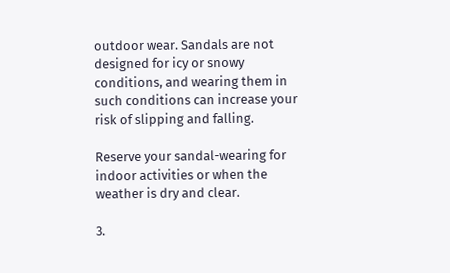outdoor wear. Sandals are not designed for icy or snowy conditions, and wearing them in such conditions can increase your risk of slipping and falling.

Reserve your sandal-wearing for indoor activities or when the weather is dry and clear.

3.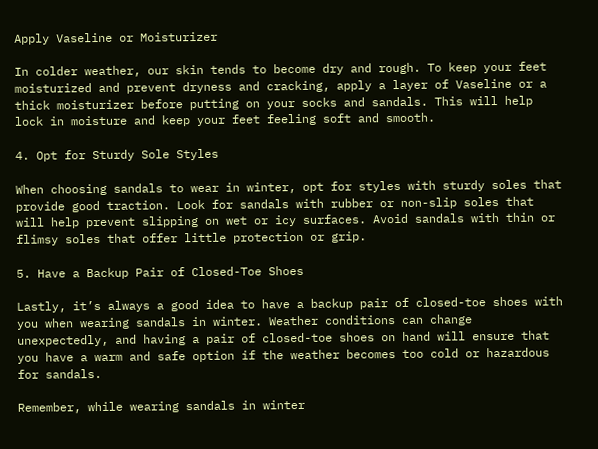Apply Vaseline or Moisturizer

In colder weather, our skin tends to become dry and rough. To keep your feet moisturized and prevent dryness and cracking, apply a layer of Vaseline or a thick moisturizer before putting on your socks and sandals. This will help lock in moisture and keep your feet feeling soft and smooth.

4. Opt for Sturdy Sole Styles

When choosing sandals to wear in winter, opt for styles with sturdy soles that provide good traction. Look for sandals with rubber or non-slip soles that will help prevent slipping on wet or icy surfaces. Avoid sandals with thin or flimsy soles that offer little protection or grip.

5. Have a Backup Pair of Closed-Toe Shoes

Lastly, it’s always a good idea to have a backup pair of closed-toe shoes with you when wearing sandals in winter. Weather conditions can change unexpectedly, and having a pair of closed-toe shoes on hand will ensure that you have a warm and safe option if the weather becomes too cold or hazardous for sandals.

Remember, while wearing sandals in winter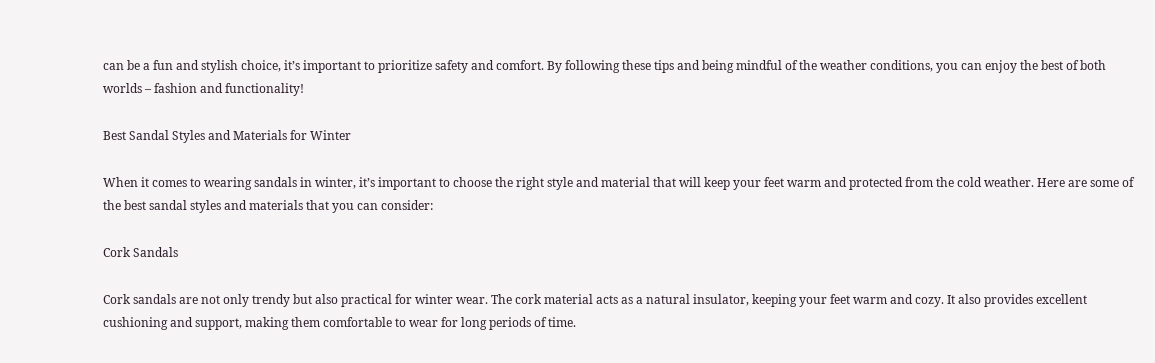can be a fun and stylish choice, it’s important to prioritize safety and comfort. By following these tips and being mindful of the weather conditions, you can enjoy the best of both worlds – fashion and functionality!

Best Sandal Styles and Materials for Winter

When it comes to wearing sandals in winter, it’s important to choose the right style and material that will keep your feet warm and protected from the cold weather. Here are some of the best sandal styles and materials that you can consider:

Cork Sandals

Cork sandals are not only trendy but also practical for winter wear. The cork material acts as a natural insulator, keeping your feet warm and cozy. It also provides excellent cushioning and support, making them comfortable to wear for long periods of time.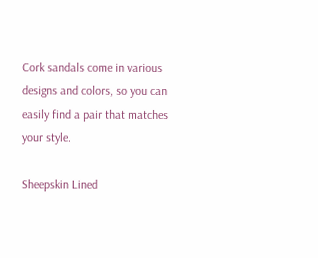Cork sandals come in various designs and colors, so you can easily find a pair that matches your style.

Sheepskin Lined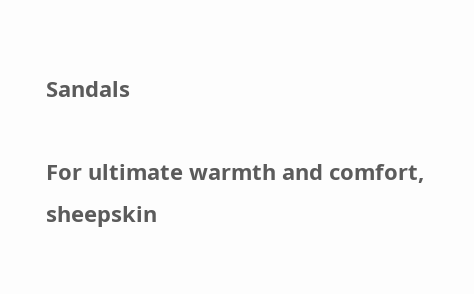Sandals

For ultimate warmth and comfort, sheepskin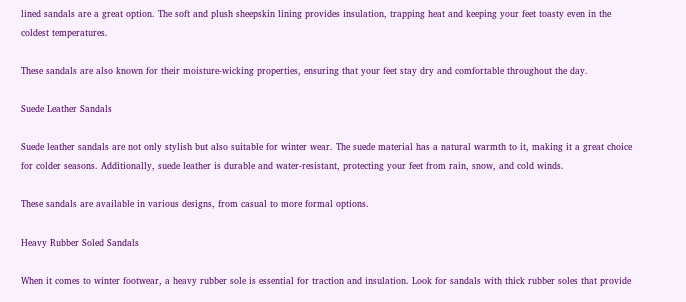lined sandals are a great option. The soft and plush sheepskin lining provides insulation, trapping heat and keeping your feet toasty even in the coldest temperatures.

These sandals are also known for their moisture-wicking properties, ensuring that your feet stay dry and comfortable throughout the day.

Suede Leather Sandals

Suede leather sandals are not only stylish but also suitable for winter wear. The suede material has a natural warmth to it, making it a great choice for colder seasons. Additionally, suede leather is durable and water-resistant, protecting your feet from rain, snow, and cold winds.

These sandals are available in various designs, from casual to more formal options.

Heavy Rubber Soled Sandals

When it comes to winter footwear, a heavy rubber sole is essential for traction and insulation. Look for sandals with thick rubber soles that provide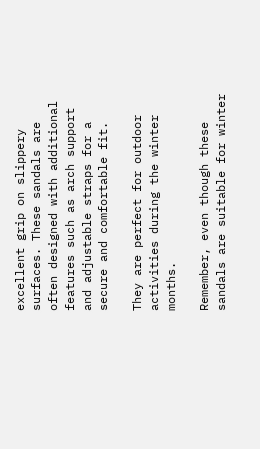excellent grip on slippery surfaces. These sandals are often designed with additional features such as arch support and adjustable straps for a secure and comfortable fit.

They are perfect for outdoor activities during the winter months.

Remember, even though these sandals are suitable for winter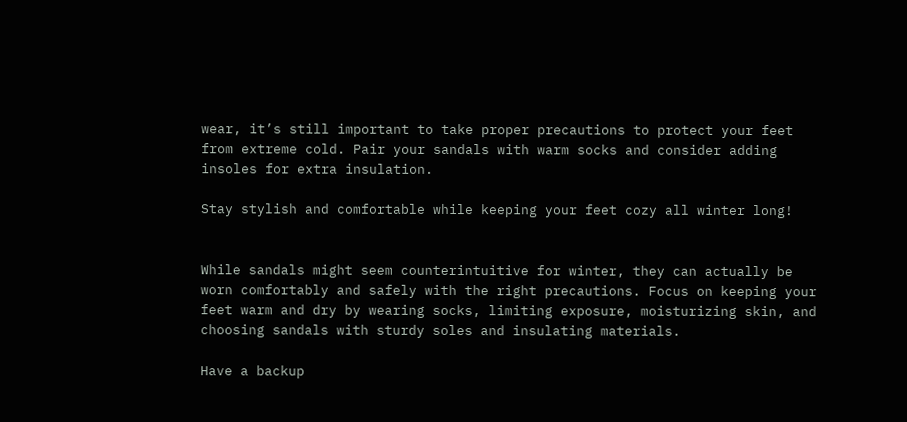wear, it’s still important to take proper precautions to protect your feet from extreme cold. Pair your sandals with warm socks and consider adding insoles for extra insulation.

Stay stylish and comfortable while keeping your feet cozy all winter long!


While sandals might seem counterintuitive for winter, they can actually be worn comfortably and safely with the right precautions. Focus on keeping your feet warm and dry by wearing socks, limiting exposure, moisturizing skin, and choosing sandals with sturdy soles and insulating materials.

Have a backup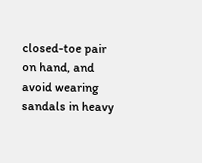closed-toe pair on hand, and avoid wearing sandals in heavy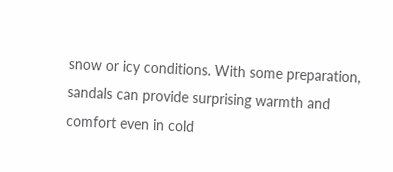snow or icy conditions. With some preparation, sandals can provide surprising warmth and comfort even in cold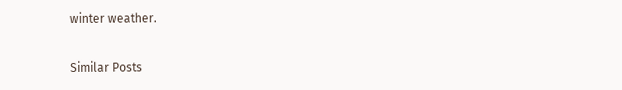winter weather.

Similar Posts